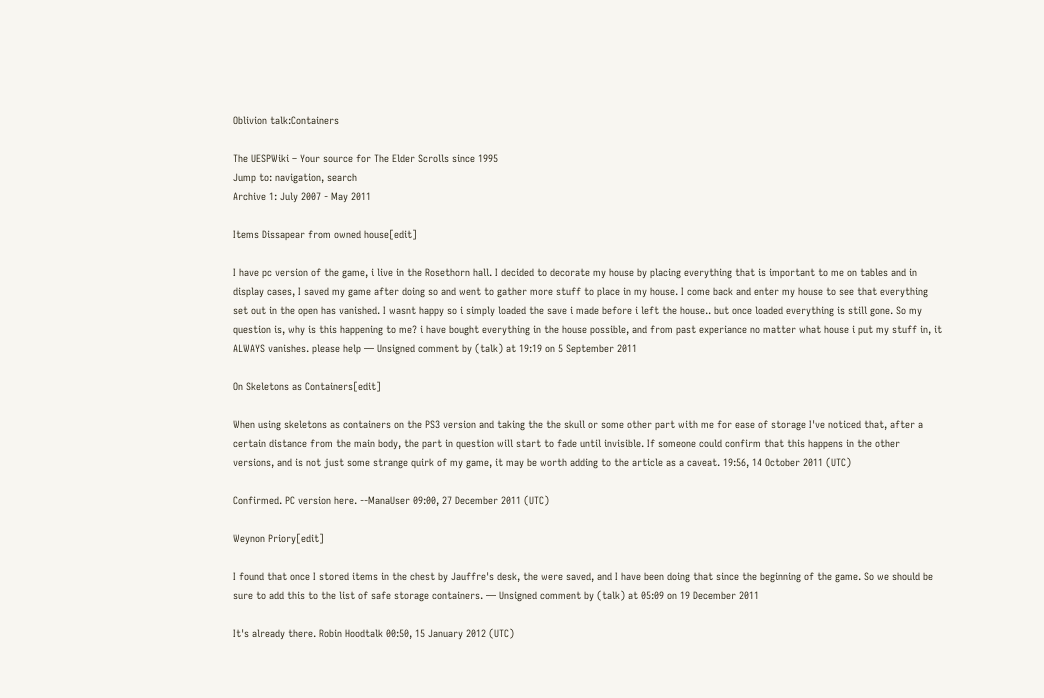Oblivion talk:Containers

The UESPWiki – Your source for The Elder Scrolls since 1995
Jump to: navigation, search
Archive 1: July 2007 - May 2011

Items Dissapear from owned house[edit]

I have pc version of the game, i live in the Rosethorn hall. I decided to decorate my house by placing everything that is important to me on tables and in display cases, I saved my game after doing so and went to gather more stuff to place in my house. I come back and enter my house to see that everything set out in the open has vanished. I wasnt happy so i simply loaded the save i made before i left the house.. but once loaded everything is still gone. So my question is, why is this happening to me? i have bought everything in the house possible, and from past experiance no matter what house i put my stuff in, it ALWAYS vanishes. please help — Unsigned comment by (talk) at 19:19 on 5 September 2011

On Skeletons as Containers[edit]

When using skeletons as containers on the PS3 version and taking the the skull or some other part with me for ease of storage I've noticed that, after a certain distance from the main body, the part in question will start to fade until invisible. If someone could confirm that this happens in the other versions, and is not just some strange quirk of my game, it may be worth adding to the article as a caveat. 19:56, 14 October 2011 (UTC)

Confirmed. PC version here. --ManaUser 09:00, 27 December 2011 (UTC)

Weynon Priory[edit]

I found that once I stored items in the chest by Jauffre's desk, the were saved, and I have been doing that since the beginning of the game. So we should be sure to add this to the list of safe storage containers. — Unsigned comment by (talk) at 05:09 on 19 December 2011

It's already there. Robin Hoodtalk 00:50, 15 January 2012 (UTC)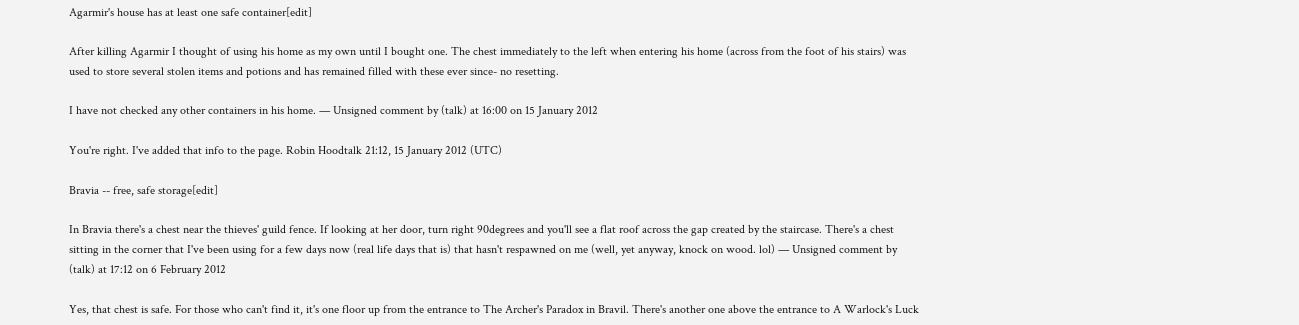Agarmir's house has at least one safe container[edit]

After killing Agarmir I thought of using his home as my own until I bought one. The chest immediately to the left when entering his home (across from the foot of his stairs) was used to store several stolen items and potions and has remained filled with these ever since- no resetting.

I have not checked any other containers in his home. — Unsigned comment by (talk) at 16:00 on 15 January 2012

You're right. I've added that info to the page. Robin Hoodtalk 21:12, 15 January 2012 (UTC)

Bravia -- free, safe storage[edit]

In Bravia there's a chest near the thieves' guild fence. If looking at her door, turn right 90degrees and you'll see a flat roof across the gap created by the staircase. There's a chest sitting in the corner that I've been using for a few days now (real life days that is) that hasn't respawned on me (well, yet anyway, knock on wood. lol) — Unsigned comment by (talk) at 17:12 on 6 February 2012

Yes, that chest is safe. For those who can't find it, it's one floor up from the entrance to The Archer's Paradox in Bravil. There's another one above the entrance to A Warlock's Luck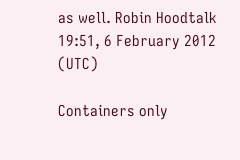as well. Robin Hoodtalk 19:51, 6 February 2012 (UTC)

Containers only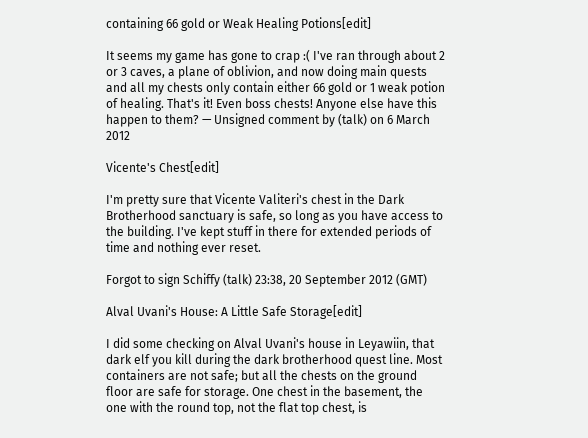containing 66 gold or Weak Healing Potions[edit]

It seems my game has gone to crap :( I've ran through about 2 or 3 caves, a plane of oblivion, and now doing main quests and all my chests only contain either 66 gold or 1 weak potion of healing. That's it! Even boss chests! Anyone else have this happen to them? — Unsigned comment by (talk) on 6 March 2012

Vicente's Chest[edit]

I'm pretty sure that Vicente Valiteri's chest in the Dark Brotherhood sanctuary is safe, so long as you have access to the building. I've kept stuff in there for extended periods of time and nothing ever reset.

Forgot to sign Schiffy (talk) 23:38, 20 September 2012 (GMT)

Alval Uvani's House: A Little Safe Storage[edit]

I did some checking on Alval Uvani's house in Leyawiin, that dark elf you kill during the dark brotherhood quest line. Most containers are not safe; but all the chests on the ground floor are safe for storage. One chest in the basement, the one with the round top, not the flat top chest, is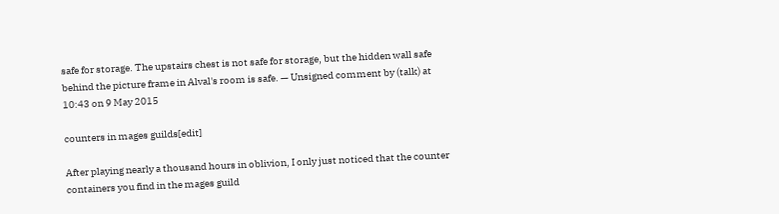safe for storage. The upstairs chest is not safe for storage, but the hidden wall safe behind the picture frame in Alval's room is safe. — Unsigned comment by (talk) at 10:43 on 9 May 2015

counters in mages guilds[edit]

After playing nearly a thousand hours in oblivion, I only just noticed that the counter containers you find in the mages guild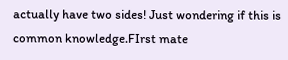actually have two sides! Just wondering if this is common knowledge.FIrst mate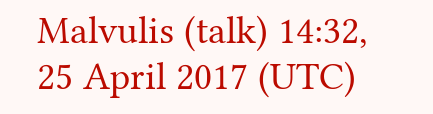Malvulis (talk) 14:32, 25 April 2017 (UTC)